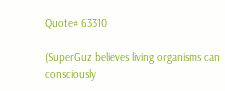Quote# 63310

(SuperGuz believes living organisms can consciously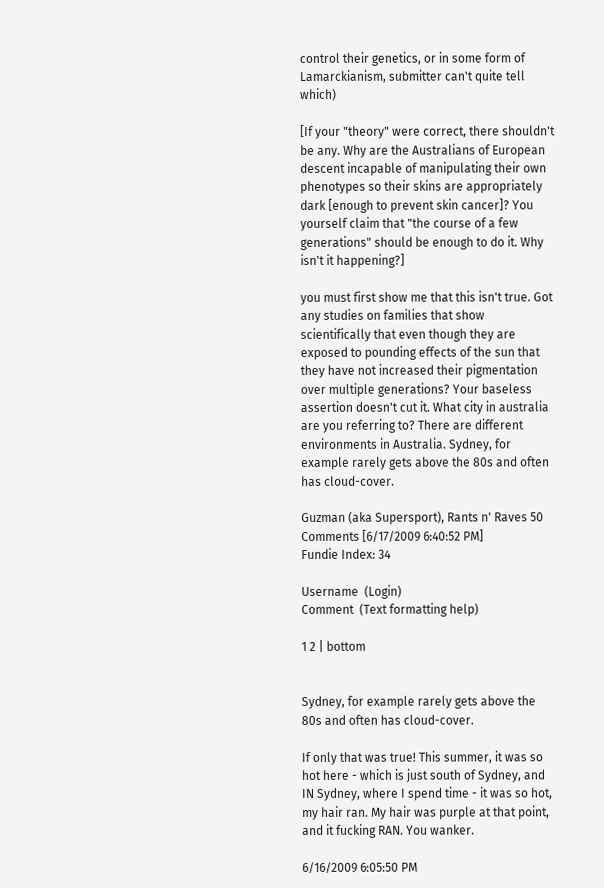control their genetics, or in some form of Lamarckianism, submitter can't quite tell which)

[If your "theory" were correct, there shouldn't be any. Why are the Australians of European descent incapable of manipulating their own phenotypes so their skins are appropriately dark [enough to prevent skin cancer]? You yourself claim that "the course of a few generations" should be enough to do it. Why isn't it happening?]

you must first show me that this isn't true. Got any studies on families that show scientifically that even though they are exposed to pounding effects of the sun that they have not increased their pigmentation over multiple generations? Your baseless assertion doesn't cut it. What city in australia are you referring to? There are different environments in Australia. Sydney, for example rarely gets above the 80s and often has cloud-cover.

Guzman (aka Supersport), Rants n' Raves 50 Comments [6/17/2009 6:40:52 PM]
Fundie Index: 34

Username  (Login)
Comment  (Text formatting help)

1 2 | bottom


Sydney, for example rarely gets above the 80s and often has cloud-cover.

If only that was true! This summer, it was so hot here - which is just south of Sydney, and IN Sydney, where I spend time - it was so hot, my hair ran. My hair was purple at that point, and it fucking RAN. You wanker.

6/16/2009 6:05:50 PM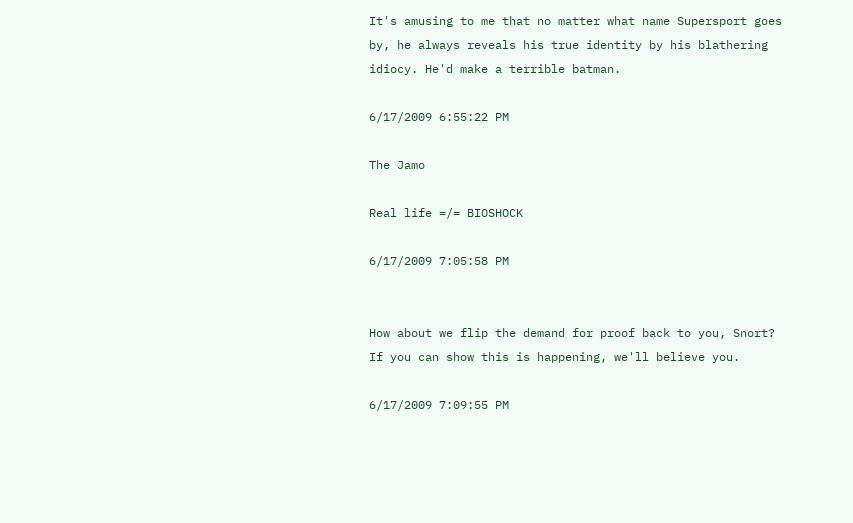It's amusing to me that no matter what name Supersport goes by, he always reveals his true identity by his blathering idiocy. He'd make a terrible batman.

6/17/2009 6:55:22 PM

The Jamo

Real life =/= BIOSHOCK

6/17/2009 7:05:58 PM


How about we flip the demand for proof back to you, Snort? If you can show this is happening, we'll believe you.

6/17/2009 7:09:55 PM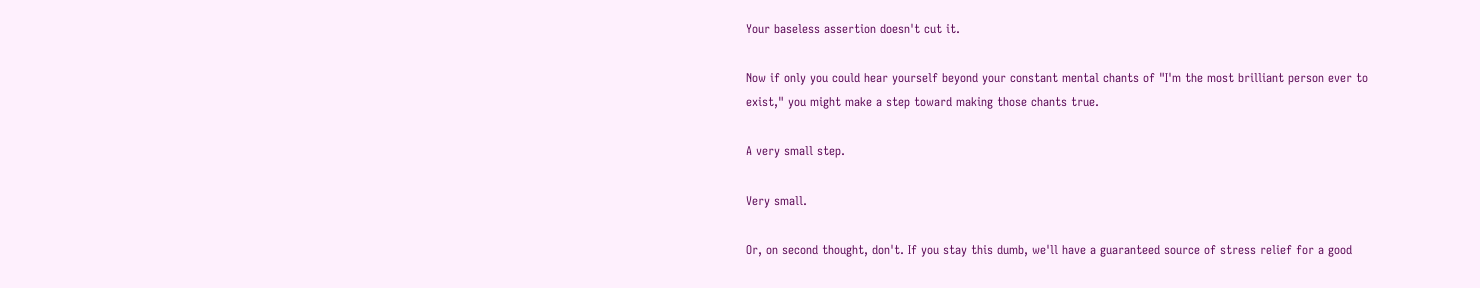Your baseless assertion doesn't cut it.

Now if only you could hear yourself beyond your constant mental chants of "I'm the most brilliant person ever to exist," you might make a step toward making those chants true.

A very small step.

Very small.

Or, on second thought, don't. If you stay this dumb, we'll have a guaranteed source of stress relief for a good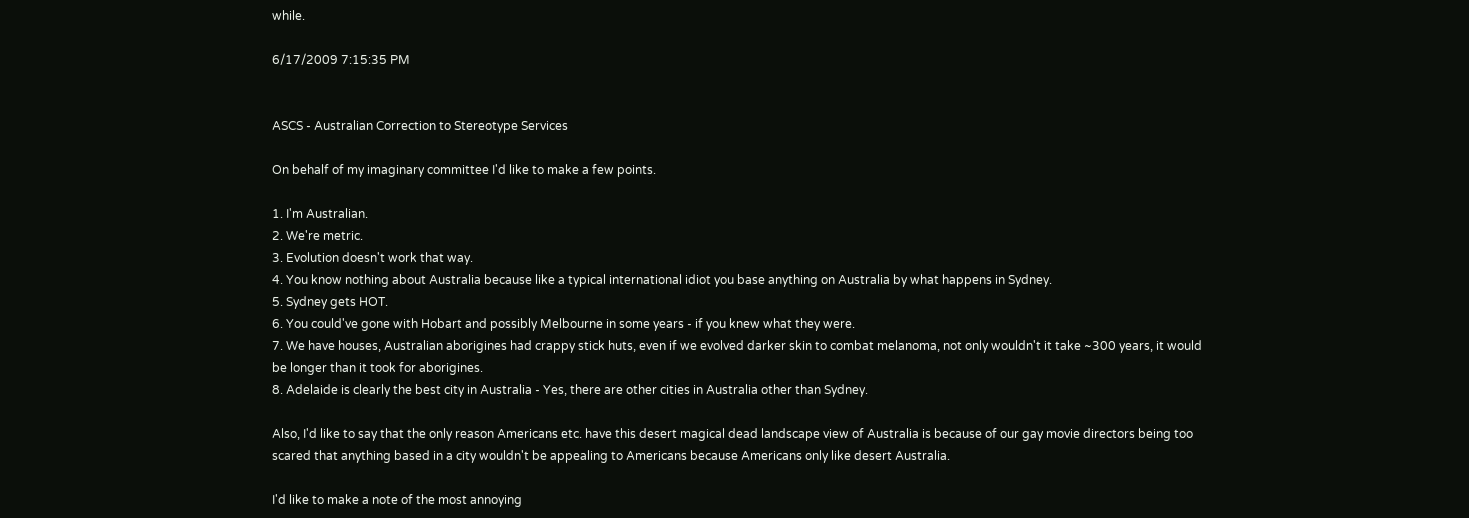while.

6/17/2009 7:15:35 PM


ASCS - Australian Correction to Stereotype Services

On behalf of my imaginary committee I'd like to make a few points.

1. I'm Australian.
2. We're metric.
3. Evolution doesn't work that way.
4. You know nothing about Australia because like a typical international idiot you base anything on Australia by what happens in Sydney.
5. Sydney gets HOT.
6. You could've gone with Hobart and possibly Melbourne in some years - if you knew what they were.
7. We have houses, Australian aborigines had crappy stick huts, even if we evolved darker skin to combat melanoma, not only wouldn't it take ~300 years, it would be longer than it took for aborigines.
8. Adelaide is clearly the best city in Australia - Yes, there are other cities in Australia other than Sydney.

Also, I'd like to say that the only reason Americans etc. have this desert magical dead landscape view of Australia is because of our gay movie directors being too scared that anything based in a city wouldn't be appealing to Americans because Americans only like desert Australia.

I'd like to make a note of the most annoying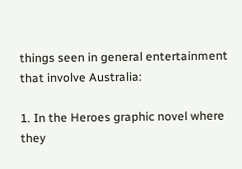things seen in general entertainment that involve Australia:

1. In the Heroes graphic novel where they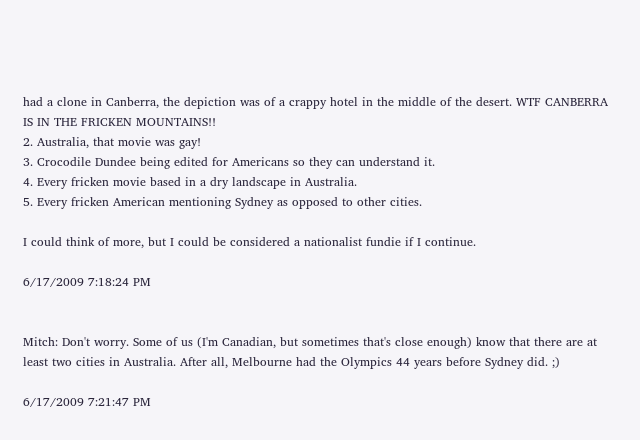had a clone in Canberra, the depiction was of a crappy hotel in the middle of the desert. WTF CANBERRA IS IN THE FRICKEN MOUNTAINS!!
2. Australia, that movie was gay!
3. Crocodile Dundee being edited for Americans so they can understand it.
4. Every fricken movie based in a dry landscape in Australia.
5. Every fricken American mentioning Sydney as opposed to other cities.

I could think of more, but I could be considered a nationalist fundie if I continue.

6/17/2009 7:18:24 PM


Mitch: Don't worry. Some of us (I'm Canadian, but sometimes that's close enough) know that there are at least two cities in Australia. After all, Melbourne had the Olympics 44 years before Sydney did. ;)

6/17/2009 7:21:47 PM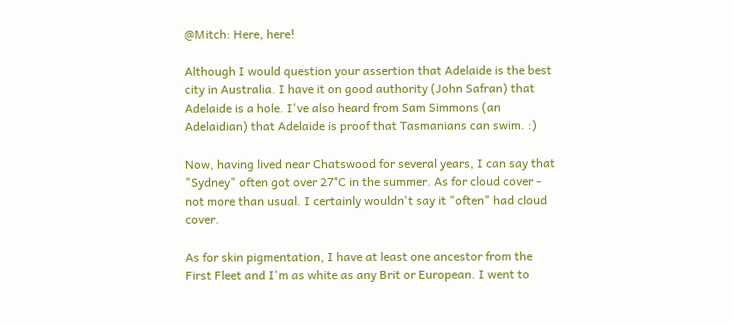@Mitch: Here, here!

Although I would question your assertion that Adelaide is the best city in Australia. I have it on good authority (John Safran) that Adelaide is a hole. I've also heard from Sam Simmons (an Adelaidian) that Adelaide is proof that Tasmanians can swim. :)

Now, having lived near Chatswood for several years, I can say that "Sydney" often got over 27°C in the summer. As for cloud cover - not more than usual. I certainly wouldn't say it "often" had cloud cover.

As for skin pigmentation, I have at least one ancestor from the First Fleet and I'm as white as any Brit or European. I went to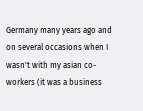Germany many years ago and on several occasions when I wasn't with my asian co-workers (it was a business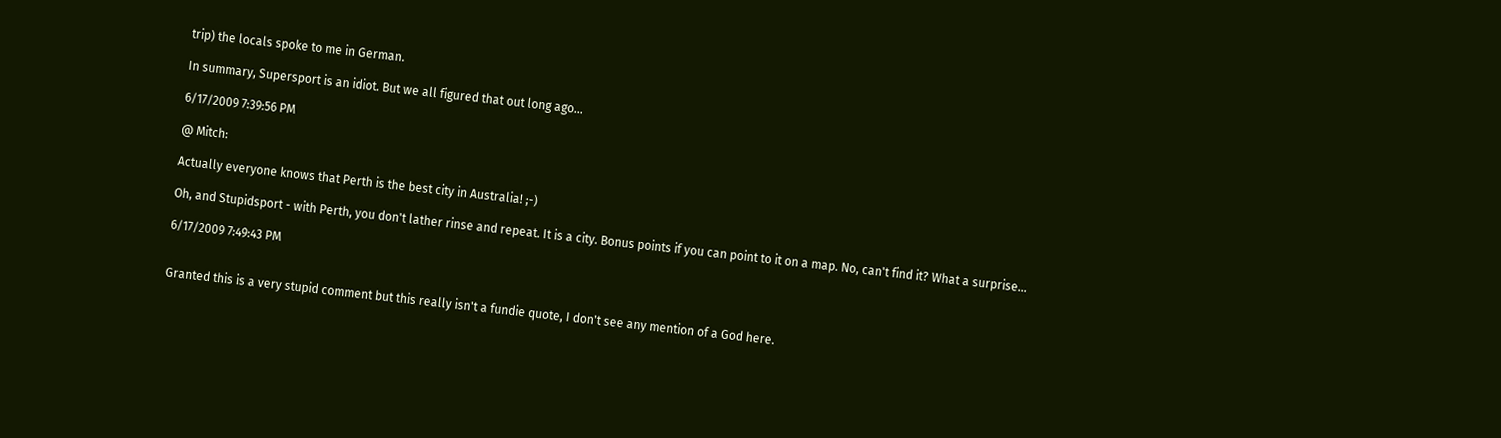trip) the locals spoke to me in German.

In summary, Supersport is an idiot. But we all figured that out long ago...

6/17/2009 7:39:56 PM

@ Mitch:

Actually everyone knows that Perth is the best city in Australia! ;-)

Oh, and Stupidsport - with Perth, you don't lather rinse and repeat. It is a city. Bonus points if you can point to it on a map. No, can't find it? What a surprise...

6/17/2009 7:49:43 PM


Granted this is a very stupid comment but this really isn't a fundie quote, I don't see any mention of a God here.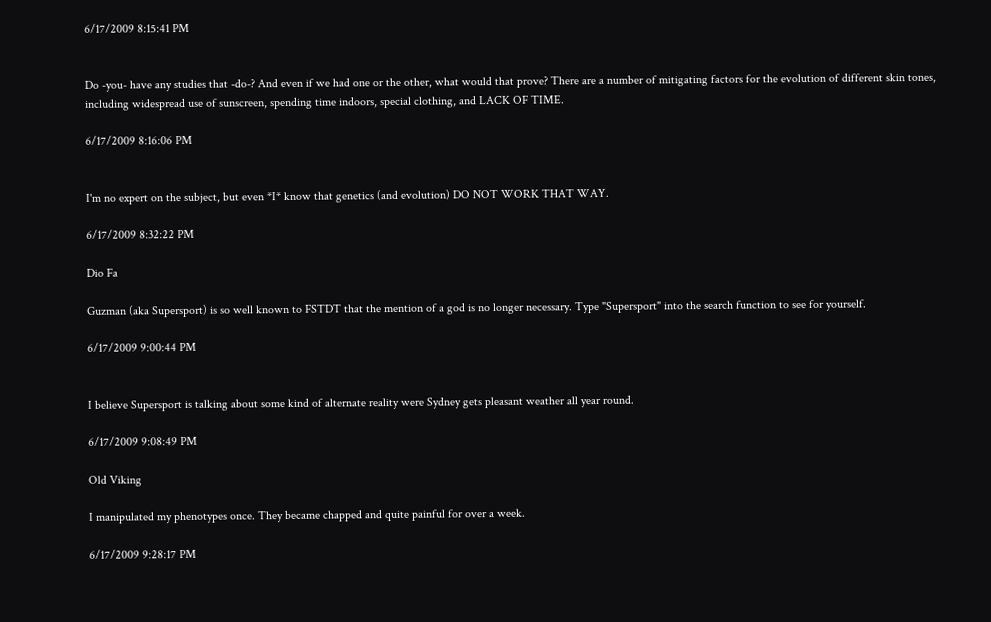6/17/2009 8:15:41 PM


Do -you- have any studies that -do-? And even if we had one or the other, what would that prove? There are a number of mitigating factors for the evolution of different skin tones, including widespread use of sunscreen, spending time indoors, special clothing, and LACK OF TIME.

6/17/2009 8:16:06 PM


I'm no expert on the subject, but even *I* know that genetics (and evolution) DO NOT WORK THAT WAY.

6/17/2009 8:32:22 PM

Dio Fa

Guzman (aka Supersport) is so well known to FSTDT that the mention of a god is no longer necessary. Type "Supersport" into the search function to see for yourself.

6/17/2009 9:00:44 PM


I believe Supersport is talking about some kind of alternate reality were Sydney gets pleasant weather all year round.

6/17/2009 9:08:49 PM

Old Viking

I manipulated my phenotypes once. They became chapped and quite painful for over a week.

6/17/2009 9:28:17 PM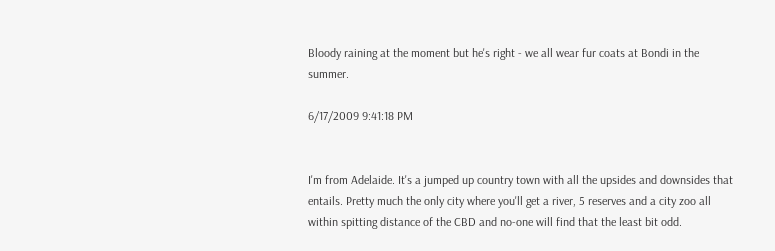Bloody raining at the moment but he's right - we all wear fur coats at Bondi in the summer.

6/17/2009 9:41:18 PM


I'm from Adelaide. It's a jumped up country town with all the upsides and downsides that entails. Pretty much the only city where you'll get a river, 5 reserves and a city zoo all within spitting distance of the CBD and no-one will find that the least bit odd.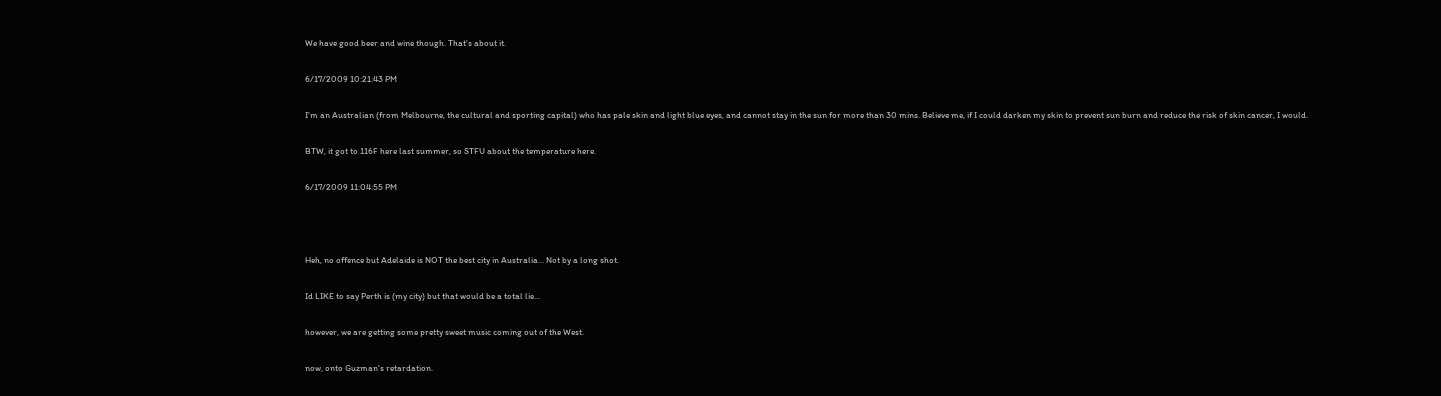We have good beer and wine though. That's about it.

6/17/2009 10:21:43 PM

I'm an Australian (from Melbourne, the cultural and sporting capital) who has pale skin and light blue eyes, and cannot stay in the sun for more than 30 mins. Believe me, if I could darken my skin to prevent sun burn and reduce the risk of skin cancer, I would.

BTW, it got to 116F here last summer, so STFU about the temperature here.

6/17/2009 11:04:55 PM



Heh, no offence but Adelaide is NOT the best city in Australia... Not by a long shot.

Id LIKE to say Perth is (my city) but that would be a total lie...

however, we are getting some pretty sweet music coming out of the West.

now, onto Guzman's retardation.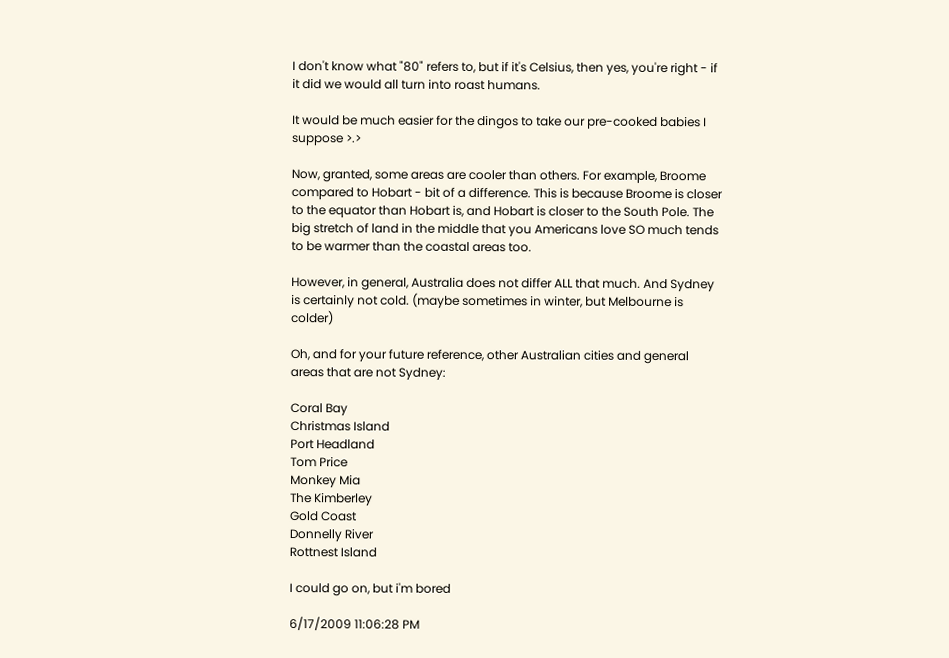I don't know what "80" refers to, but if it's Celsius, then yes, you're right - if it did we would all turn into roast humans.

It would be much easier for the dingos to take our pre-cooked babies I suppose >.>

Now, granted, some areas are cooler than others. For example, Broome compared to Hobart - bit of a difference. This is because Broome is closer to the equator than Hobart is, and Hobart is closer to the South Pole. The big stretch of land in the middle that you Americans love SO much tends to be warmer than the coastal areas too.

However, in general, Australia does not differ ALL that much. And Sydney is certainly not cold. (maybe sometimes in winter, but Melbourne is colder)

Oh, and for your future reference, other Australian cities and general areas that are not Sydney:

Coral Bay
Christmas Island
Port Headland
Tom Price
Monkey Mia
The Kimberley
Gold Coast
Donnelly River
Rottnest Island

I could go on, but i'm bored

6/17/2009 11:06:28 PM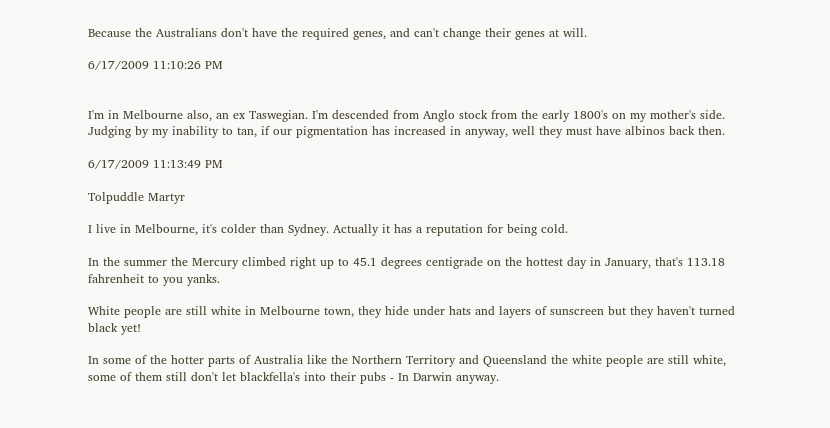Because the Australians don't have the required genes, and can't change their genes at will.

6/17/2009 11:10:26 PM


I'm in Melbourne also, an ex Taswegian. I'm descended from Anglo stock from the early 1800's on my mother's side. Judging by my inability to tan, if our pigmentation has increased in anyway, well they must have albinos back then.

6/17/2009 11:13:49 PM

Tolpuddle Martyr

I live in Melbourne, it's colder than Sydney. Actually it has a reputation for being cold.

In the summer the Mercury climbed right up to 45.1 degrees centigrade on the hottest day in January, that's 113.18 fahrenheit to you yanks.

White people are still white in Melbourne town, they hide under hats and layers of sunscreen but they haven't turned black yet!

In some of the hotter parts of Australia like the Northern Territory and Queensland the white people are still white, some of them still don't let blackfella's into their pubs - In Darwin anyway.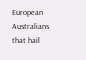European Australians that hail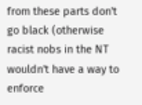from these parts don't go black (otherwise racist nobs in the NT wouldn't have a way to enforce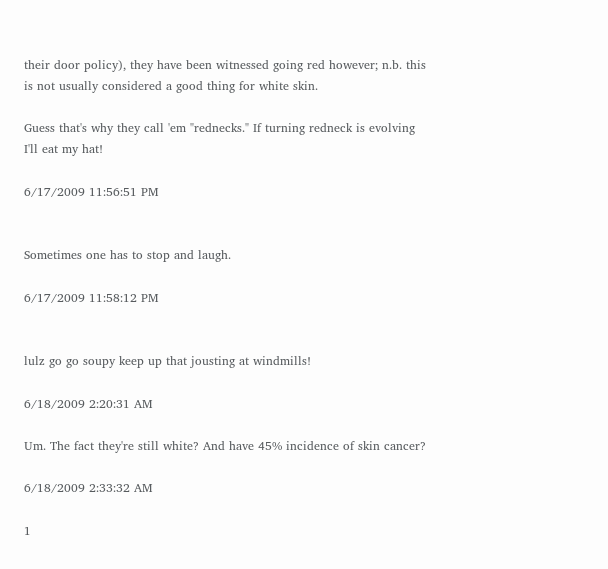their door policy), they have been witnessed going red however; n.b. this is not usually considered a good thing for white skin.

Guess that's why they call 'em "rednecks." If turning redneck is evolving I'll eat my hat!

6/17/2009 11:56:51 PM


Sometimes one has to stop and laugh.

6/17/2009 11:58:12 PM


lulz go go soupy keep up that jousting at windmills!

6/18/2009 2:20:31 AM

Um. The fact they're still white? And have 45% incidence of skin cancer?

6/18/2009 2:33:32 AM

1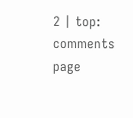2 | top: comments page